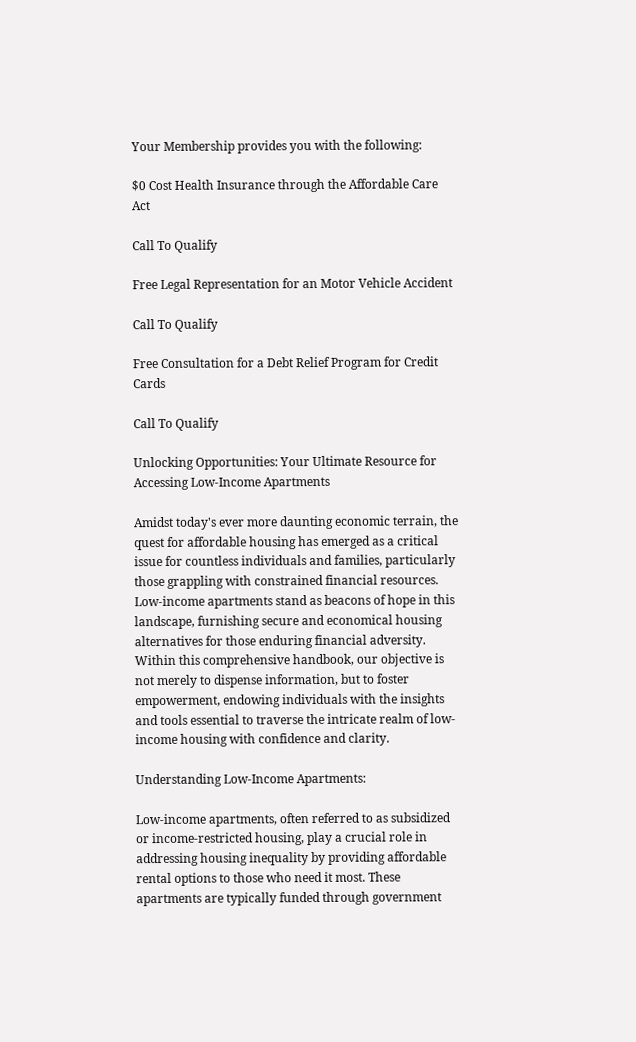Your Membership provides you with the following:

$0 Cost Health Insurance through the Affordable Care Act

Call To Qualify

Free Legal Representation for an Motor Vehicle Accident

Call To Qualify

Free Consultation for a Debt Relief Program for Credit Cards

Call To Qualify

Unlocking Opportunities: Your Ultimate Resource for Accessing Low-Income Apartments

Amidst today's ever more daunting economic terrain, the quest for affordable housing has emerged as a critical issue for countless individuals and families, particularly those grappling with constrained financial resources. Low-income apartments stand as beacons of hope in this landscape, furnishing secure and economical housing alternatives for those enduring financial adversity. Within this comprehensive handbook, our objective is not merely to dispense information, but to foster empowerment, endowing individuals with the insights and tools essential to traverse the intricate realm of low-income housing with confidence and clarity.

Understanding Low-Income Apartments:

Low-income apartments, often referred to as subsidized or income-restricted housing, play a crucial role in addressing housing inequality by providing affordable rental options to those who need it most. These apartments are typically funded through government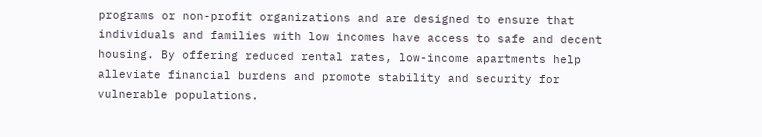programs or non-profit organizations and are designed to ensure that individuals and families with low incomes have access to safe and decent housing. By offering reduced rental rates, low-income apartments help alleviate financial burdens and promote stability and security for vulnerable populations.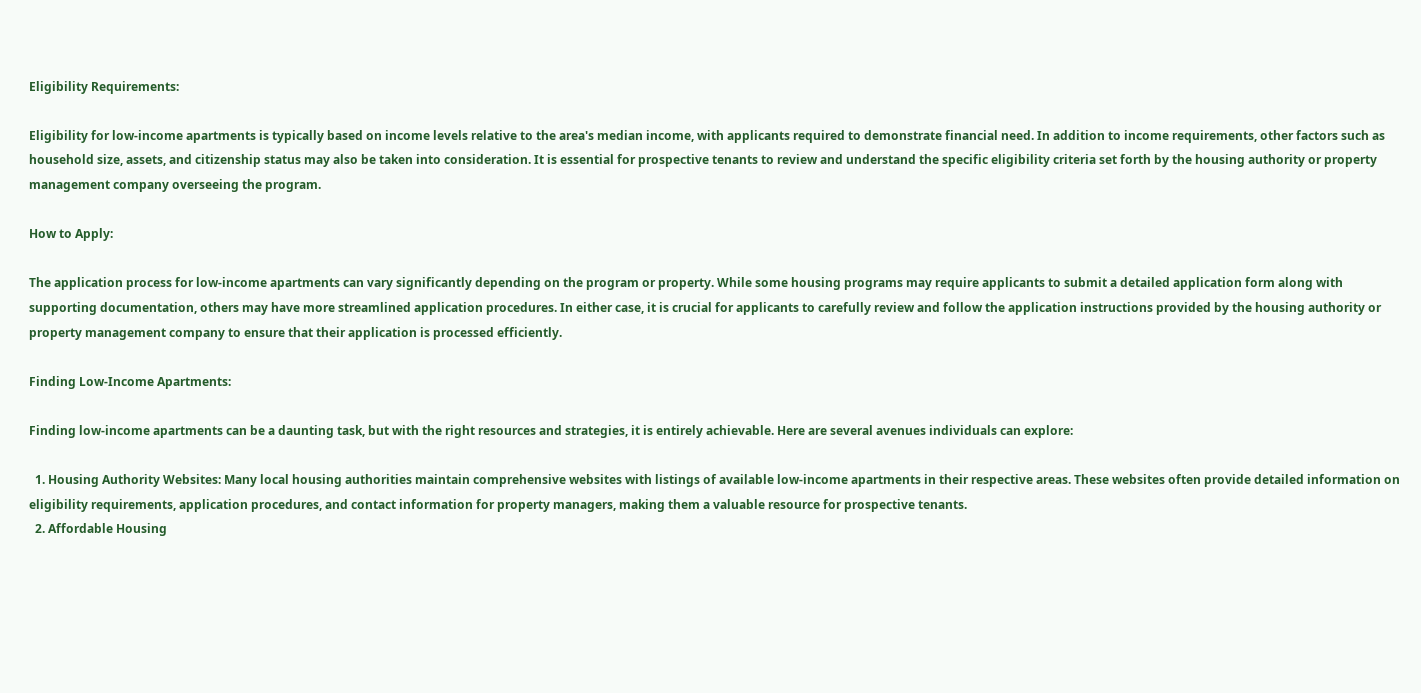Eligibility Requirements:

Eligibility for low-income apartments is typically based on income levels relative to the area's median income, with applicants required to demonstrate financial need. In addition to income requirements, other factors such as household size, assets, and citizenship status may also be taken into consideration. It is essential for prospective tenants to review and understand the specific eligibility criteria set forth by the housing authority or property management company overseeing the program.

How to Apply:

The application process for low-income apartments can vary significantly depending on the program or property. While some housing programs may require applicants to submit a detailed application form along with supporting documentation, others may have more streamlined application procedures. In either case, it is crucial for applicants to carefully review and follow the application instructions provided by the housing authority or property management company to ensure that their application is processed efficiently.

Finding Low-Income Apartments:

Finding low-income apartments can be a daunting task, but with the right resources and strategies, it is entirely achievable. Here are several avenues individuals can explore:

  1. Housing Authority Websites: Many local housing authorities maintain comprehensive websites with listings of available low-income apartments in their respective areas. These websites often provide detailed information on eligibility requirements, application procedures, and contact information for property managers, making them a valuable resource for prospective tenants.
  2. Affordable Housing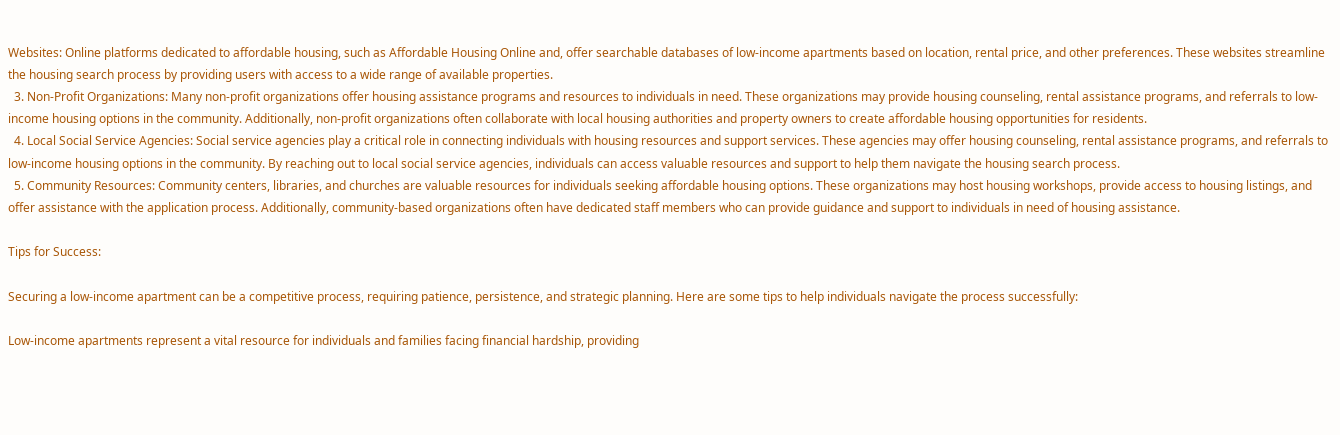Websites: Online platforms dedicated to affordable housing, such as Affordable Housing Online and, offer searchable databases of low-income apartments based on location, rental price, and other preferences. These websites streamline the housing search process by providing users with access to a wide range of available properties.
  3. Non-Profit Organizations: Many non-profit organizations offer housing assistance programs and resources to individuals in need. These organizations may provide housing counseling, rental assistance programs, and referrals to low-income housing options in the community. Additionally, non-profit organizations often collaborate with local housing authorities and property owners to create affordable housing opportunities for residents.
  4. Local Social Service Agencies: Social service agencies play a critical role in connecting individuals with housing resources and support services. These agencies may offer housing counseling, rental assistance programs, and referrals to low-income housing options in the community. By reaching out to local social service agencies, individuals can access valuable resources and support to help them navigate the housing search process.
  5. Community Resources: Community centers, libraries, and churches are valuable resources for individuals seeking affordable housing options. These organizations may host housing workshops, provide access to housing listings, and offer assistance with the application process. Additionally, community-based organizations often have dedicated staff members who can provide guidance and support to individuals in need of housing assistance.

Tips for Success:

Securing a low-income apartment can be a competitive process, requiring patience, persistence, and strategic planning. Here are some tips to help individuals navigate the process successfully:

Low-income apartments represent a vital resource for individuals and families facing financial hardship, providing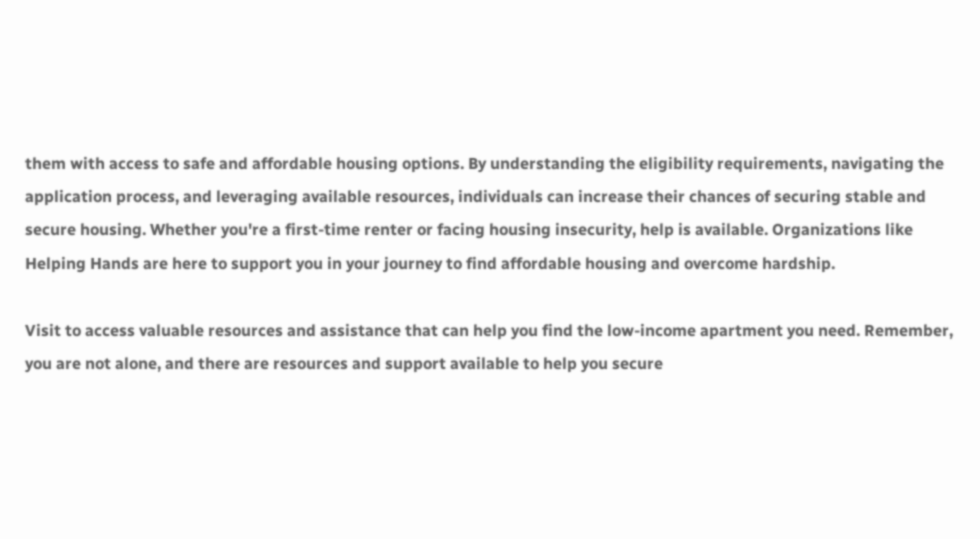them with access to safe and affordable housing options. By understanding the eligibility requirements, navigating the application process, and leveraging available resources, individuals can increase their chances of securing stable and secure housing. Whether you're a first-time renter or facing housing insecurity, help is available. Organizations like Helping Hands are here to support you in your journey to find affordable housing and overcome hardship.

Visit to access valuable resources and assistance that can help you find the low-income apartment you need. Remember, you are not alone, and there are resources and support available to help you secure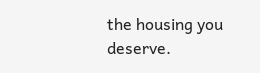the housing you deserve.